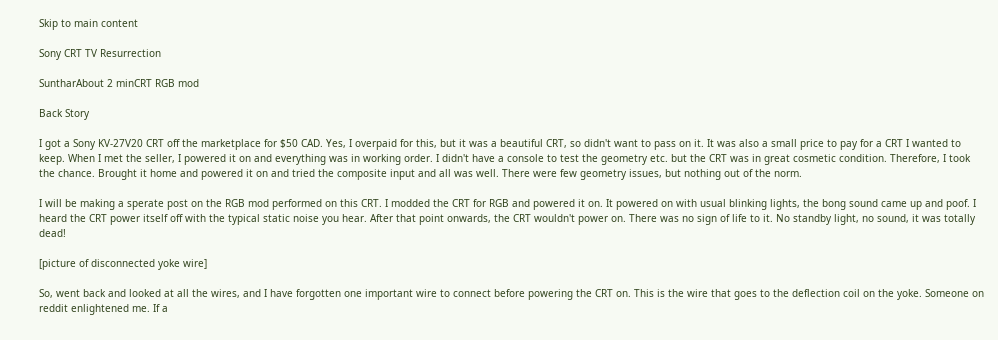Skip to main content

Sony CRT TV Resurrection

SuntharAbout 2 minCRT RGB mod

Back Story

I got a Sony KV-27V20 CRT off the marketplace for $50 CAD. Yes, I overpaid for this, but it was a beautiful CRT, so didn't want to pass on it. It was also a small price to pay for a CRT I wanted to keep. When I met the seller, I powered it on and everything was in working order. I didn't have a console to test the geometry etc. but the CRT was in great cosmetic condition. Therefore, I took the chance. Brought it home and powered it on and tried the composite input and all was well. There were few geometry issues, but nothing out of the norm.

I will be making a sperate post on the RGB mod performed on this CRT. I modded the CRT for RGB and powered it on. It powered on with usual blinking lights, the bong sound came up and poof. I heard the CRT power itself off with the typical static noise you hear. After that point onwards, the CRT wouldn't power on. There was no sign of life to it. No standby light, no sound, it was totally dead!

[picture of disconnected yoke wire]

So, went back and looked at all the wires, and I have forgotten one important wire to connect before powering the CRT on. This is the wire that goes to the deflection coil on the yoke. Someone on reddit enlightened me. If a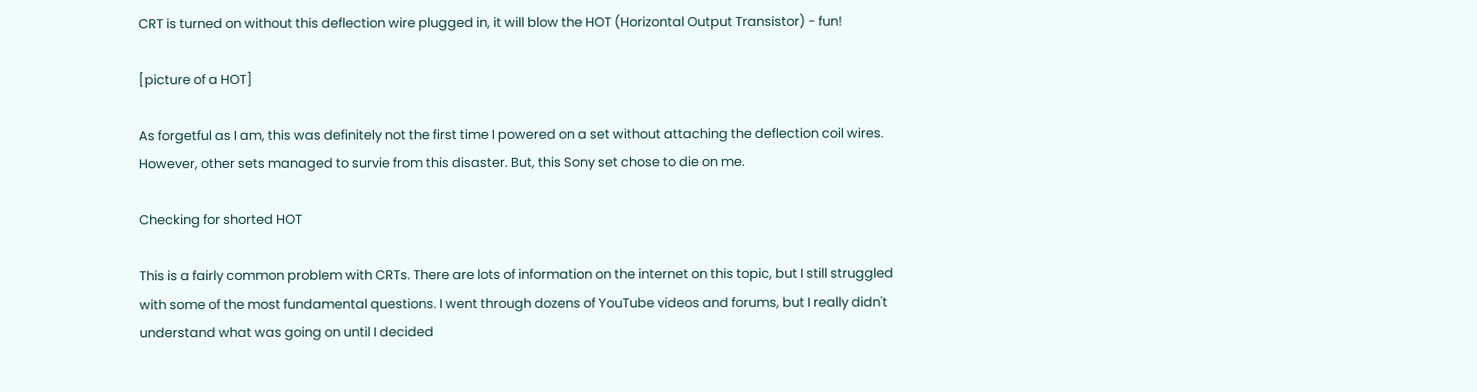CRT is turned on without this deflection wire plugged in, it will blow the HOT (Horizontal Output Transistor) - fun!

[picture of a HOT]

As forgetful as I am, this was definitely not the first time I powered on a set without attaching the deflection coil wires. However, other sets managed to survie from this disaster. But, this Sony set chose to die on me.

Checking for shorted HOT

This is a fairly common problem with CRTs. There are lots of information on the internet on this topic, but I still struggled with some of the most fundamental questions. I went through dozens of YouTube videos and forums, but I really didn't understand what was going on until I decided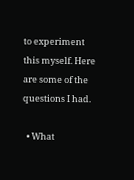to experiment this myself. Here are some of the questions I had.

  • What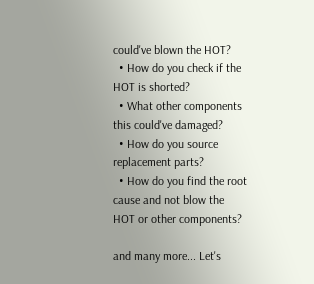could've blown the HOT?
  • How do you check if the HOT is shorted?
  • What other components this could've damaged?
  • How do you source replacement parts?
  • How do you find the root cause and not blow the HOT or other components?

and many more... Let's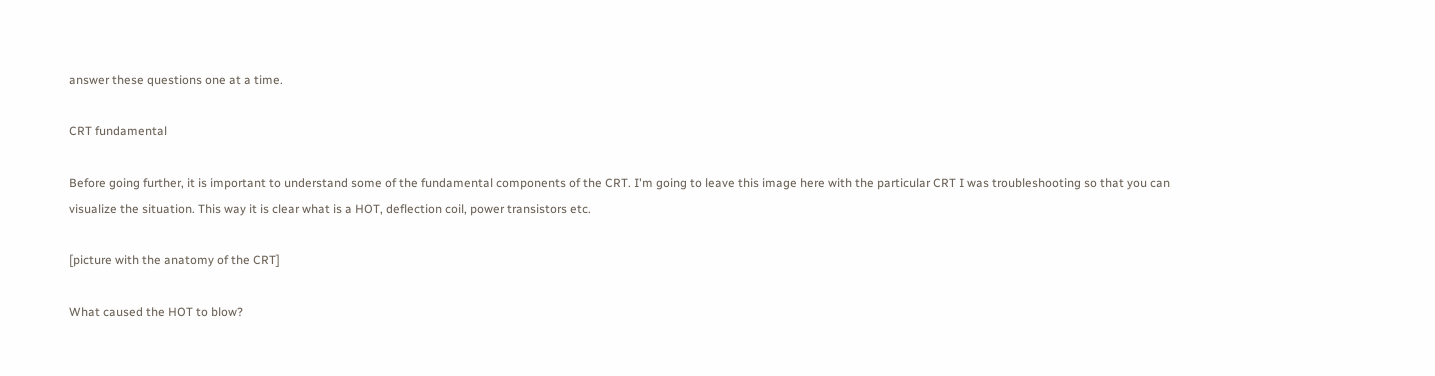answer these questions one at a time.

CRT fundamental

Before going further, it is important to understand some of the fundamental components of the CRT. I'm going to leave this image here with the particular CRT I was troubleshooting so that you can visualize the situation. This way it is clear what is a HOT, deflection coil, power transistors etc.

[picture with the anatomy of the CRT]

What caused the HOT to blow?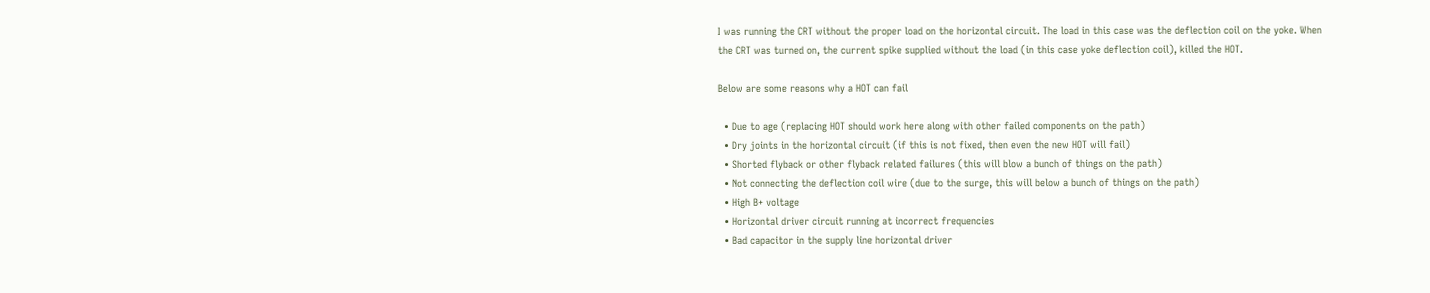I was running the CRT without the proper load on the horizontal circuit. The load in this case was the deflection coil on the yoke. When the CRT was turned on, the current spike supplied without the load (in this case yoke deflection coil), killed the HOT.

Below are some reasons why a HOT can fail

  • Due to age (replacing HOT should work here along with other failed components on the path)
  • Dry joints in the horizontal circuit (if this is not fixed, then even the new HOT will fail)
  • Shorted flyback or other flyback related failures (this will blow a bunch of things on the path)
  • Not connecting the deflection coil wire (due to the surge, this will below a bunch of things on the path)
  • High B+ voltage
  • Horizontal driver circuit running at incorrect frequencies
  • Bad capacitor in the supply line horizontal driver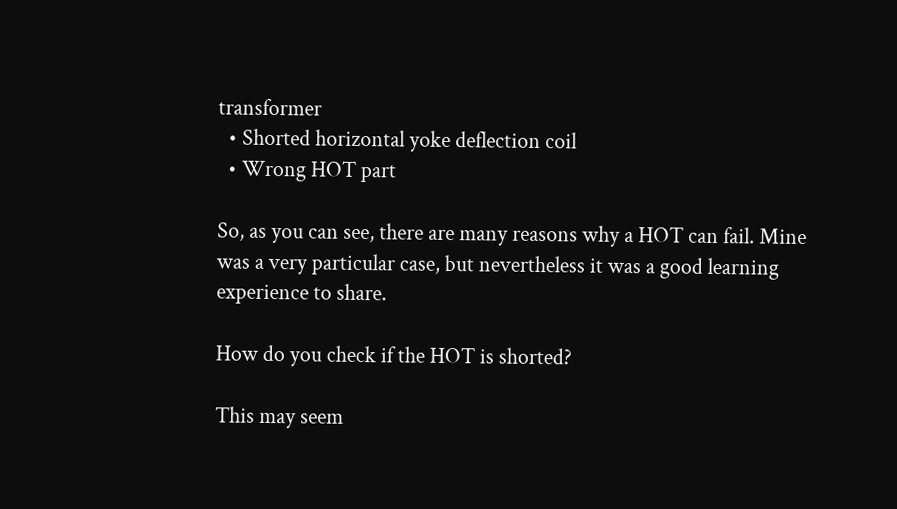transformer
  • Shorted horizontal yoke deflection coil
  • Wrong HOT part

So, as you can see, there are many reasons why a HOT can fail. Mine was a very particular case, but nevertheless it was a good learning experience to share.

How do you check if the HOT is shorted?

This may seem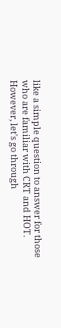like a simple question to answer for those who are familiar with CRT and HOT. However, let's go through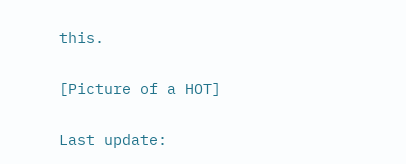this.

[Picture of a HOT]

Last update: